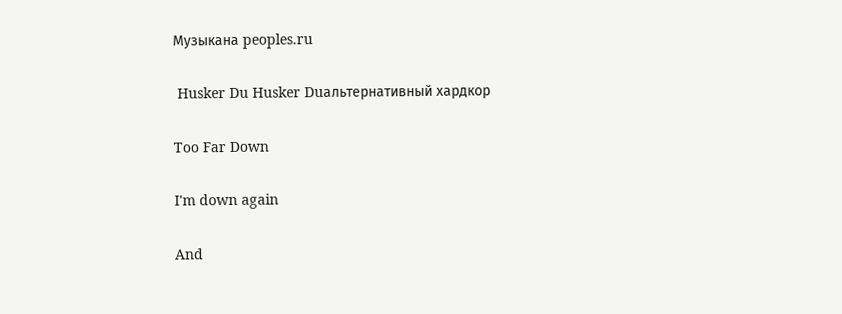Музыкана peoples.ru

 Husker Du Husker Duальтернативный хардкор

Too Far Down

I'm down again

And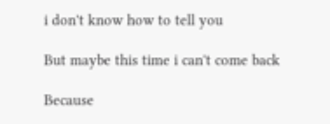i don't know how to tell you

But maybe this time i can't come back

Because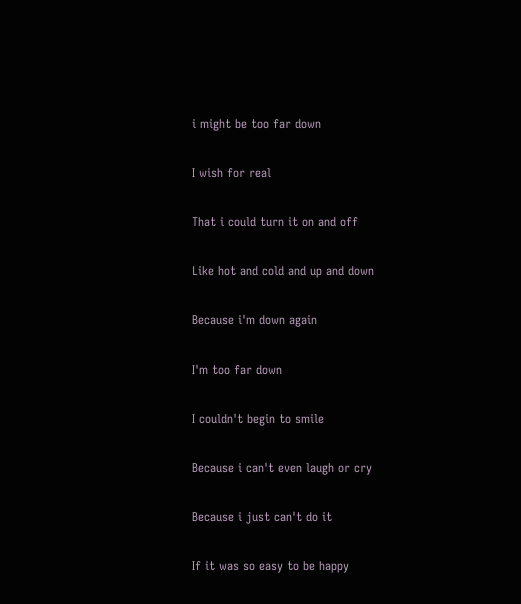i might be too far down

I wish for real

That i could turn it on and off

Like hot and cold and up and down

Because i'm down again

I'm too far down

I couldn't begin to smile

Because i can't even laugh or cry

Because i just can't do it

If it was so easy to be happy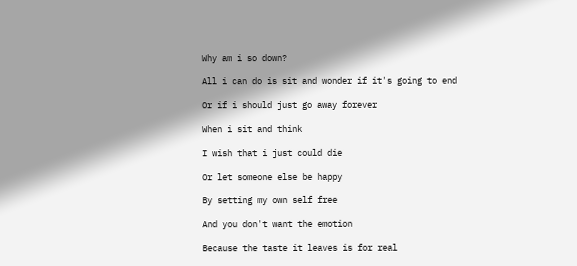Why am i so down?

All i can do is sit and wonder if it's going to end

Or if i should just go away forever

When i sit and think

I wish that i just could die

Or let someone else be happy

By setting my own self free

And you don't want the emotion

Because the taste it leaves is for real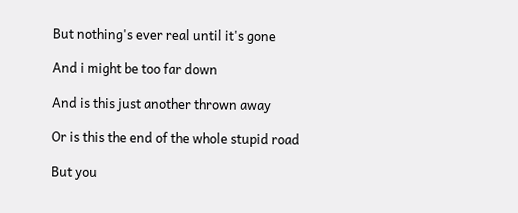But nothing's ever real until it's gone

And i might be too far down

And is this just another thrown away

Or is this the end of the whole stupid road

But you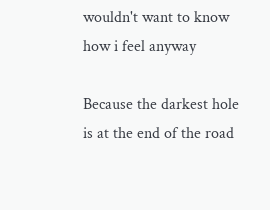wouldn't want to know how i feel anyway

Because the darkest hole is at the end of the road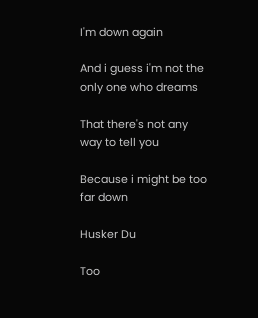I'm down again

And i guess i'm not the only one who dreams

That there's not any way to tell you

Because i might be too far down

Husker Du

Too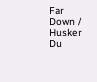Far Down / Husker Du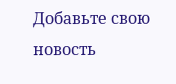Добавьте свою новость